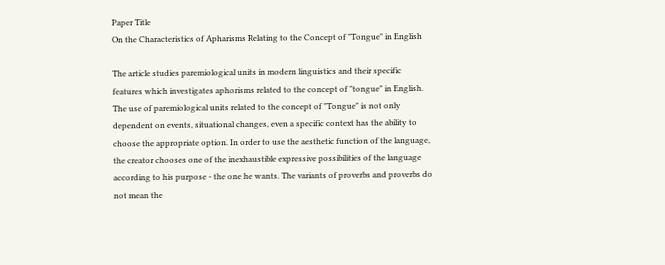Paper Title
On the Characteristics of Apharisms Relating to the Concept of "Tongue" in English

The article studies paremiological units in modern linguistics and their specific features which investigates aphorisms related to the concept of "tongue" in English. The use of paremiological units related to the concept of "Tongue" is not only dependent on events, situational changes, even a specific context has the ability to choose the appropriate option. In order to use the aesthetic function of the language, the creator chooses one of the inexhaustible expressive possibilities of the language according to his purpose - the one he wants. The variants of proverbs and proverbs do not mean the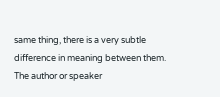same thing, there is a very subtle difference in meaning between them. The author or speaker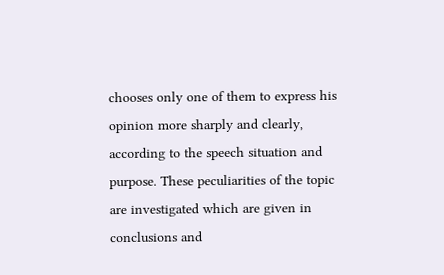chooses only one of them to express his opinion more sharply and clearly, according to the speech situation and purpose. These peculiarities of the topic are investigated which are given in conclusions and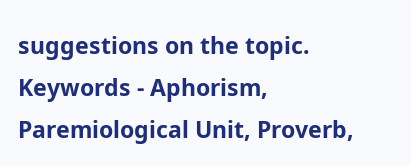suggestions on the topic. Keywords - Aphorism, Paremiological Unit, Proverb,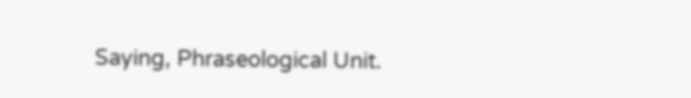Saying, Phraseological Unit.